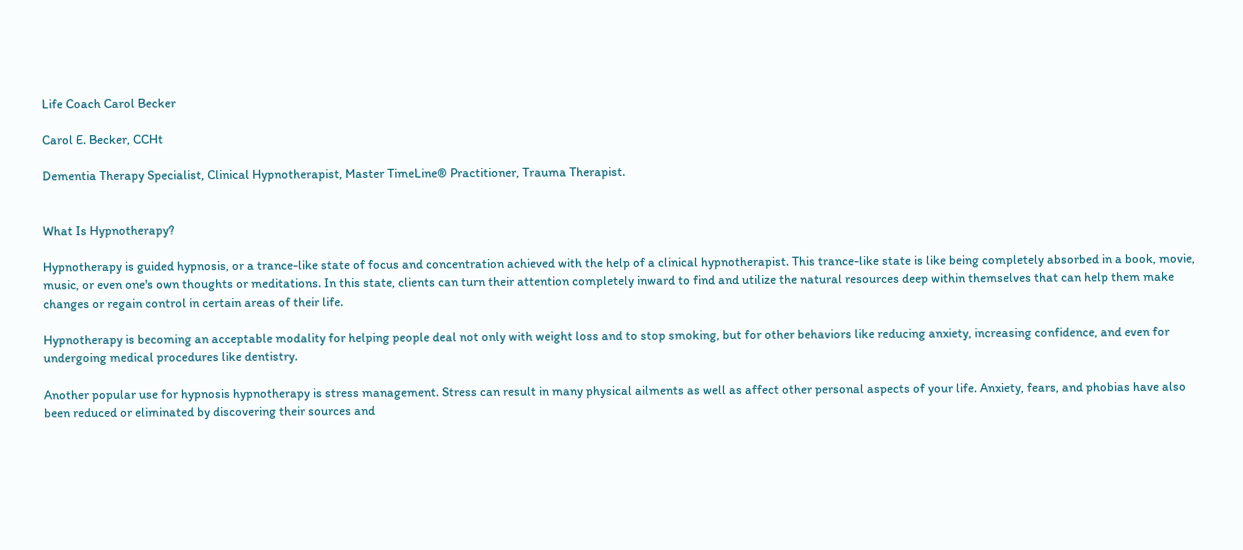Life Coach Carol Becker

Carol E. Becker, CCHt

Dementia Therapy Specialist, Clinical Hypnotherapist, Master TimeLine® Practitioner, Trauma Therapist.


What Is Hypnotherapy?

Hypnotherapy is guided hypnosis, or a trance-like state of focus and concentration achieved with the help of a clinical hypnotherapist. This trance-like state is like being completely absorbed in a book, movie, music, or even one's own thoughts or meditations. In this state, clients can turn their attention completely inward to find and utilize the natural resources deep within themselves that can help them make changes or regain control in certain areas of their life.

Hypnotherapy is becoming an acceptable modality for helping people deal not only with weight loss and to stop smoking, but for other behaviors like reducing anxiety, increasing confidence, and even for undergoing medical procedures like dentistry.

Another popular use for hypnosis hypnotherapy is stress management. Stress can result in many physical ailments as well as affect other personal aspects of your life. Anxiety, fears, and phobias have also been reduced or eliminated by discovering their sources and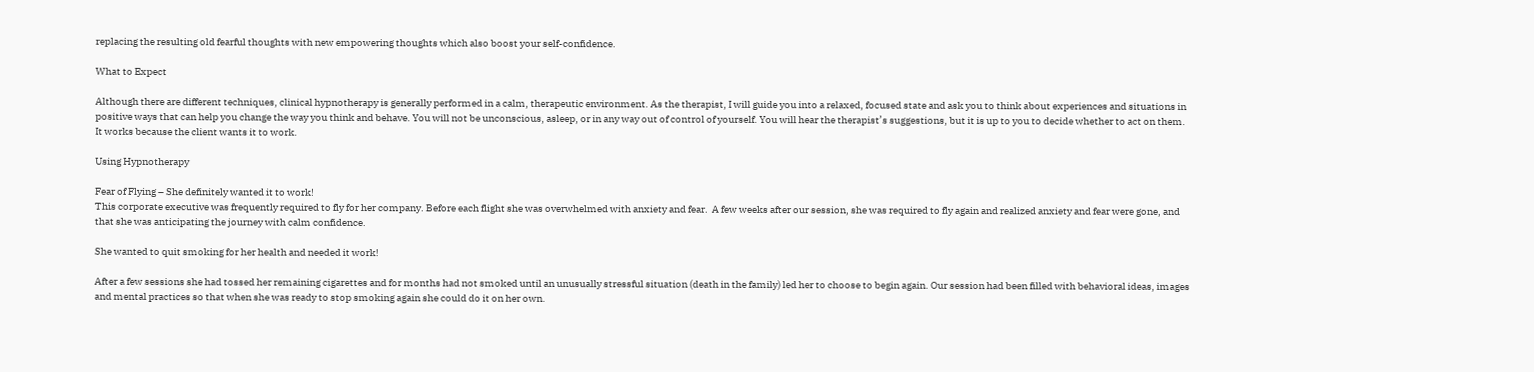replacing the resulting old fearful thoughts with new empowering thoughts which also boost your self-confidence.

What to Expect

Although there are different techniques, clinical hypnotherapy is generally performed in a calm, therapeutic environment. As the therapist, I will guide you into a relaxed, focused state and ask you to think about experiences and situations in positive ways that can help you change the way you think and behave. You will not be unconscious, asleep, or in any way out of control of yourself. You will hear the therapist’s suggestions, but it is up to you to decide whether to act on them.  It works because the client wants it to work.

Using Hypnotherapy

Fear of Flying – She definitely wanted it to work!
This corporate executive was frequently required to fly for her company. Before each flight she was overwhelmed with anxiety and fear.  A few weeks after our session, she was required to fly again and realized anxiety and fear were gone, and that she was anticipating the journey with calm confidence.

She wanted to quit smoking for her health and needed it work!

After a few sessions she had tossed her remaining cigarettes and for months had not smoked until an unusually stressful situation (death in the family) led her to choose to begin again. Our session had been filled with behavioral ideas, images and mental practices so that when she was ready to stop smoking again she could do it on her own.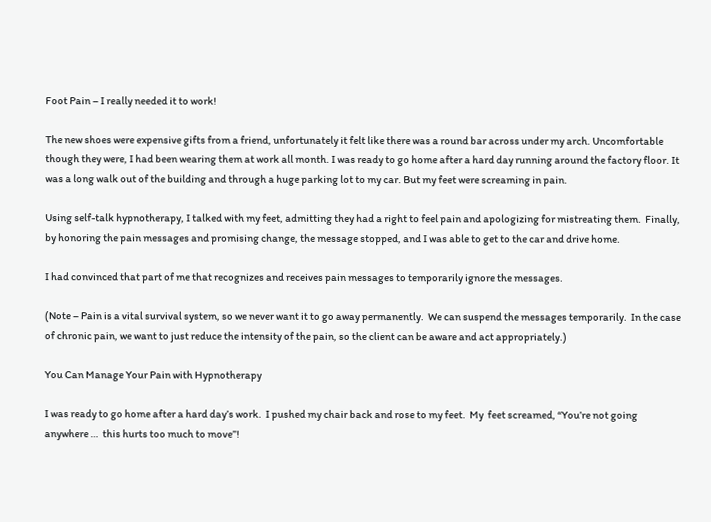Foot Pain – I really needed it to work!

The new shoes were expensive gifts from a friend, unfortunately it felt like there was a round bar across under my arch. Uncomfortable though they were, I had been wearing them at work all month. I was ready to go home after a hard day running around the factory floor. It was a long walk out of the building and through a huge parking lot to my car. But my feet were screaming in pain.

Using self-talk hypnotherapy, I talked with my feet, admitting they had a right to feel pain and apologizing for mistreating them.  Finally, by honoring the pain messages and promising change, the message stopped, and I was able to get to the car and drive home.

I had convinced that part of me that recognizes and receives pain messages to temporarily ignore the messages.

(Note – Pain is a vital survival system, so we never want it to go away permanently.  We can suspend the messages temporarily.  In the case of chronic pain, we want to just reduce the intensity of the pain, so the client can be aware and act appropriately.)

You Can Manage Your Pain with Hypnotherapy

I was ready to go home after a hard day’s work.  I pushed my chair back and rose to my feet.  My  feet screamed, “You’re not going anywhere …  this hurts too much to move”!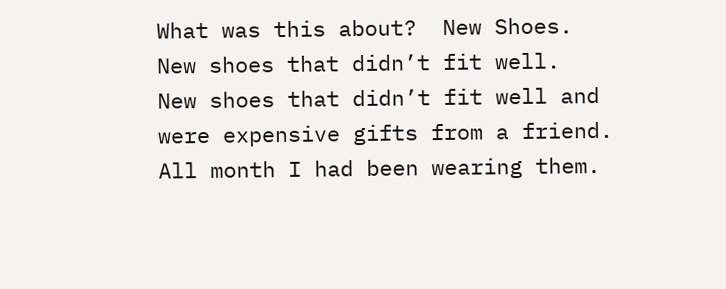What was this about?  New Shoes.  New shoes that didn’t fit well.  New shoes that didn’t fit well and were expensive gifts from a friend.  All month I had been wearing them.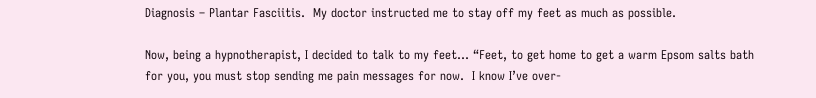Diagnosis – Plantar Fasciitis.  My doctor instructed me to stay off my feet as much as possible.

Now, being a hypnotherapist, I decided to talk to my feet… “Feet, to get home to get a warm Epsom salts bath for you, you must stop sending me pain messages for now.  I know I’ve over-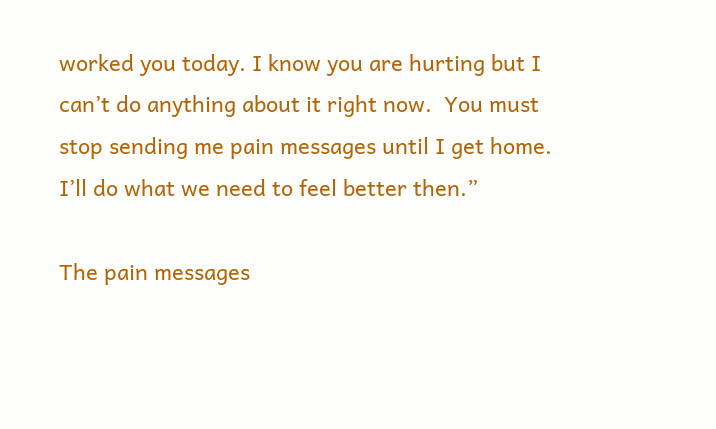worked you today. I know you are hurting but I can’t do anything about it right now.  You must stop sending me pain messages until I get home. I’ll do what we need to feel better then.”

The pain messages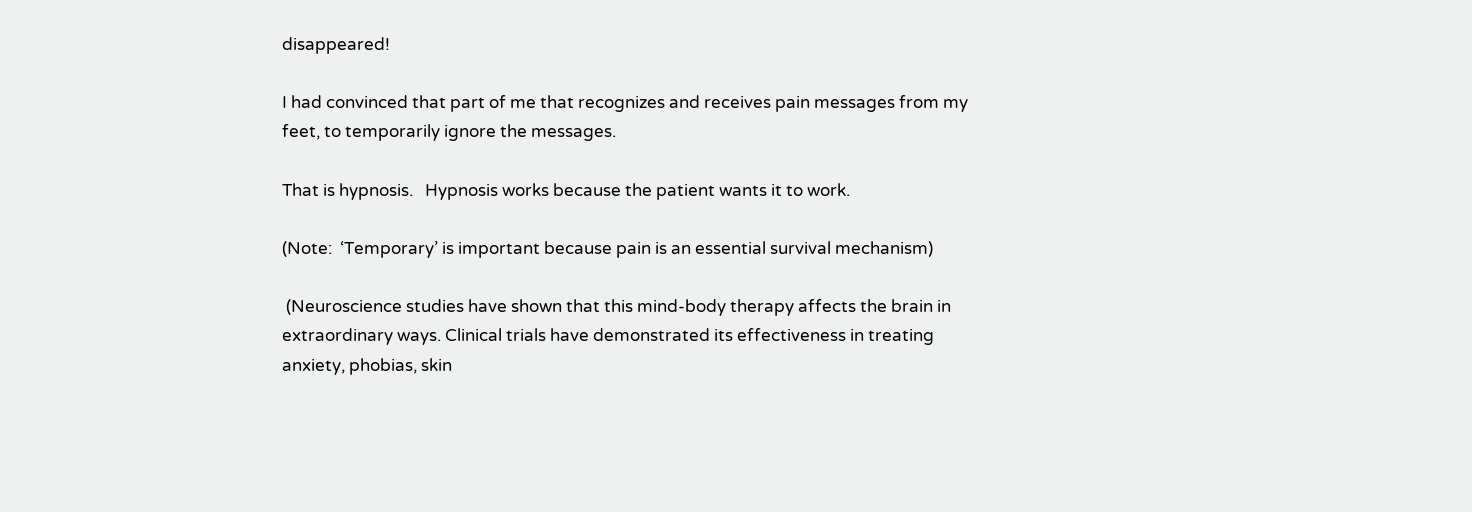disappeared!

I had convinced that part of me that recognizes and receives pain messages from my feet, to temporarily ignore the messages.

That is hypnosis.   Hypnosis works because the patient wants it to work.

(Note:  ‘Temporary’ is important because pain is an essential survival mechanism)

 (Neuroscience studies have shown that this mind-body therapy affects the brain in extraordinary ways. Clinical trials have demonstrated its effectiveness in treating anxiety, phobias, skin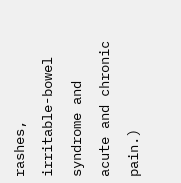rashes, irritable-bowel syndrome and acute and chronic pain.)